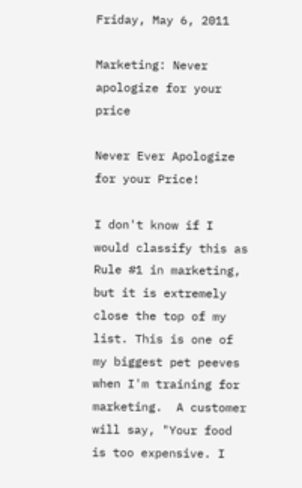Friday, May 6, 2011

Marketing: Never apologize for your price

Never Ever Apologize for your Price!

I don't know if I would classify this as Rule #1 in marketing, but it is extremely close the top of my list. This is one of my biggest pet peeves when I'm training for marketing.  A customer will say, "Your food is too expensive. I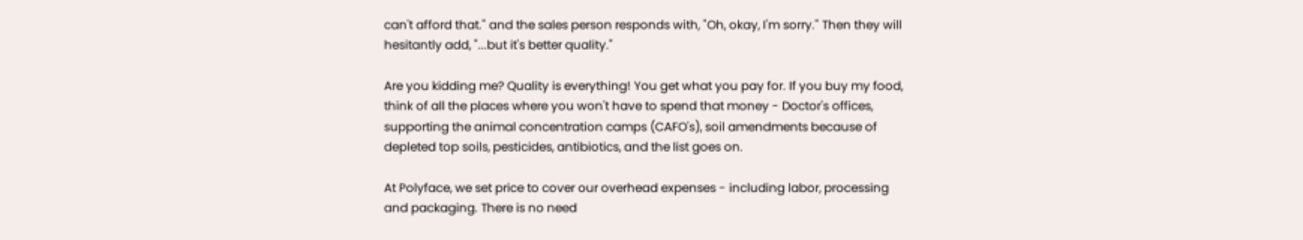can't afford that." and the sales person responds with, "Oh, okay, I'm sorry." Then they will hesitantly add, "...but it's better quality."

Are you kidding me? Quality is everything! You get what you pay for. If you buy my food, think of all the places where you won't have to spend that money - Doctor's offices, supporting the animal concentration camps (CAFO's), soil amendments because of depleted top soils, pesticides, antibiotics, and the list goes on.

At Polyface, we set price to cover our overhead expenses - including labor, processing and packaging. There is no need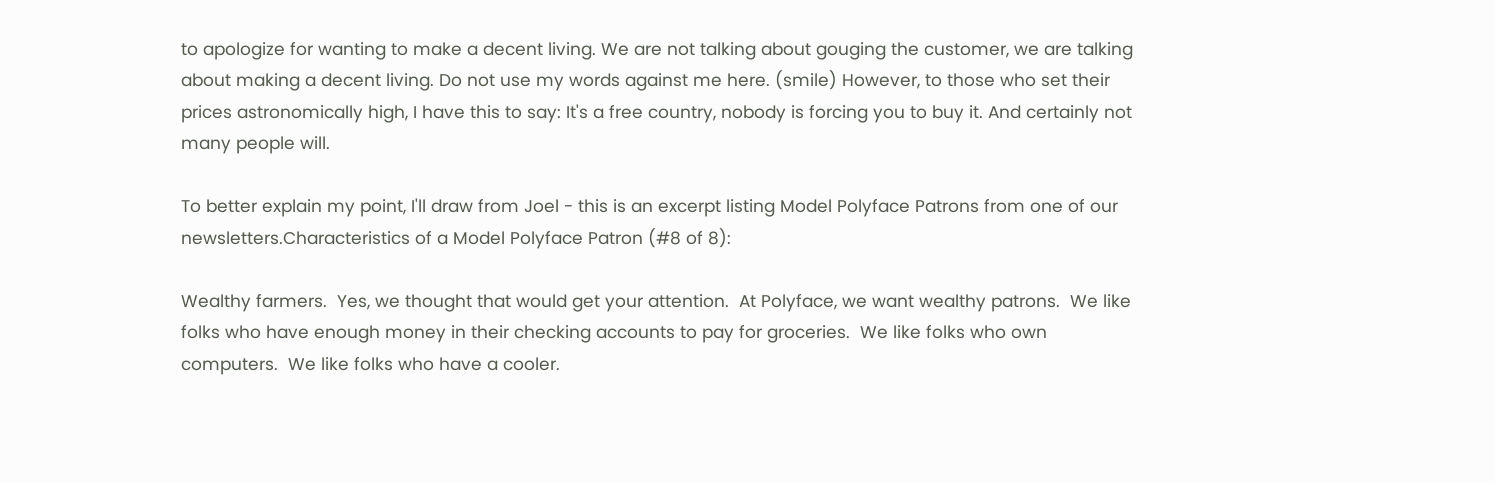to apologize for wanting to make a decent living. We are not talking about gouging the customer, we are talking about making a decent living. Do not use my words against me here. (smile) However, to those who set their prices astronomically high, I have this to say: It's a free country, nobody is forcing you to buy it. And certainly not many people will.

To better explain my point, I'll draw from Joel - this is an excerpt listing Model Polyface Patrons from one of our newsletters.Characteristics of a Model Polyface Patron (#8 of 8):

Wealthy farmers.  Yes, we thought that would get your attention.  At Polyface, we want wealthy patrons.  We like folks who have enough money in their checking accounts to pay for groceries.  We like folks who own computers.  We like folks who have a cooler.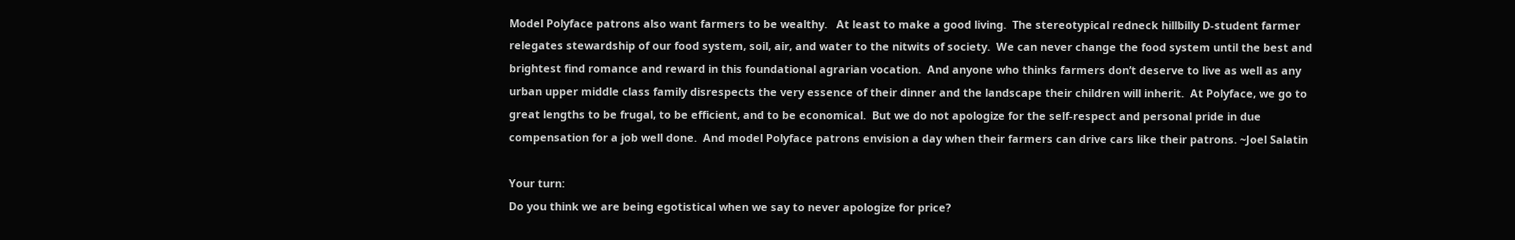Model Polyface patrons also want farmers to be wealthy.   At least to make a good living.  The stereotypical redneck hillbilly D-student farmer relegates stewardship of our food system, soil, air, and water to the nitwits of society.  We can never change the food system until the best and brightest find romance and reward in this foundational agrarian vocation.  And anyone who thinks farmers don’t deserve to live as well as any urban upper middle class family disrespects the very essence of their dinner and the landscape their children will inherit.  At Polyface, we go to great lengths to be frugal, to be efficient, and to be economical.  But we do not apologize for the self-respect and personal pride in due compensation for a job well done.  And model Polyface patrons envision a day when their farmers can drive cars like their patrons. ~Joel Salatin

Your turn:
Do you think we are being egotistical when we say to never apologize for price?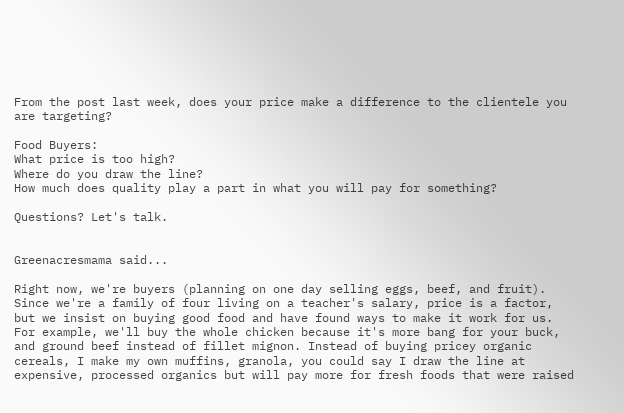From the post last week, does your price make a difference to the clientele you are targeting?

Food Buyers:
What price is too high?
Where do you draw the line?
How much does quality play a part in what you will pay for something?

Questions? Let's talk.


Greenacresmama said...

Right now, we're buyers (planning on one day selling eggs, beef, and fruit). Since we're a family of four living on a teacher's salary, price is a factor, but we insist on buying good food and have found ways to make it work for us. For example, we'll buy the whole chicken because it's more bang for your buck, and ground beef instead of fillet mignon. Instead of buying pricey organic cereals, I make my own muffins, granola, you could say I draw the line at expensive, processed organics but will pay more for fresh foods that were raised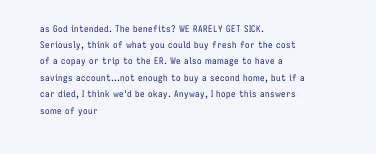as God intended. The benefits? WE RARELY GET SICK. Seriously, think of what you could buy fresh for the cost of a copay or trip to the ER. We also mamage to have a savings account...not enough to buy a second home, but if a car died, I think we'd be okay. Anyway, I hope this answers some of your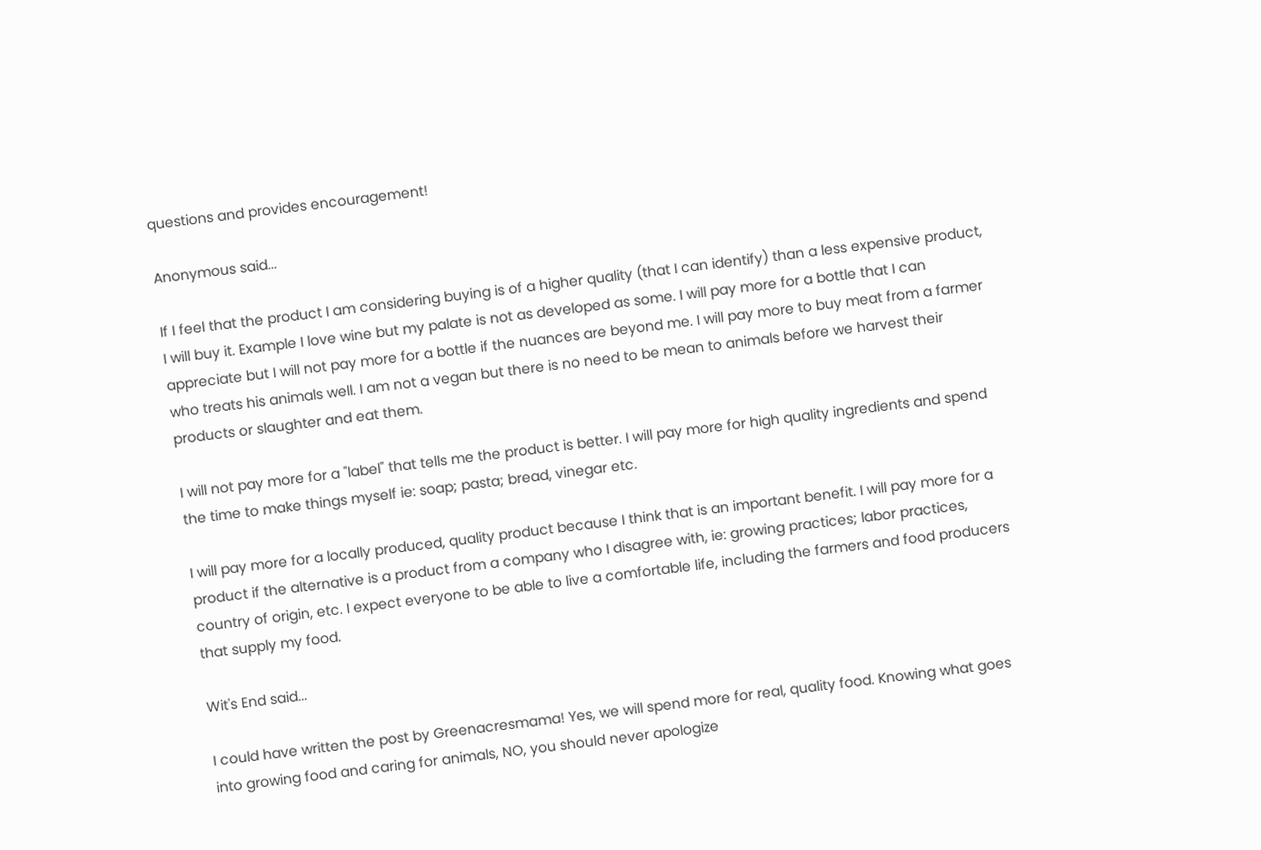questions and provides encouragement!

Anonymous said...

If I feel that the product I am considering buying is of a higher quality (that I can identify) than a less expensive product, I will buy it. Example I love wine but my palate is not as developed as some. I will pay more for a bottle that I can appreciate but I will not pay more for a bottle if the nuances are beyond me. I will pay more to buy meat from a farmer who treats his animals well. I am not a vegan but there is no need to be mean to animals before we harvest their products or slaughter and eat them.

I will not pay more for a "label" that tells me the product is better. I will pay more for high quality ingredients and spend the time to make things myself ie: soap; pasta; bread, vinegar etc.

I will pay more for a locally produced, quality product because I think that is an important benefit. I will pay more for a product if the alternative is a product from a company who I disagree with, ie: growing practices; labor practices, country of origin, etc. I expect everyone to be able to live a comfortable life, including the farmers and food producers that supply my food.

Wit's End said...

I could have written the post by Greenacresmama! Yes, we will spend more for real, quality food. Knowing what goes into growing food and caring for animals, NO, you should never apologize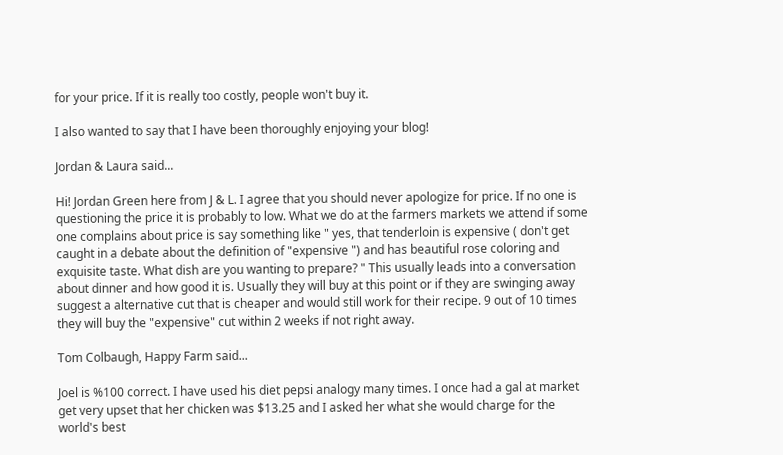for your price. If it is really too costly, people won't buy it.

I also wanted to say that I have been thoroughly enjoying your blog!

Jordan & Laura said...

Hi! Jordan Green here from J & L. I agree that you should never apologize for price. If no one is questioning the price it is probably to low. What we do at the farmers markets we attend if some one complains about price is say something like " yes, that tenderloin is expensive ( don't get caught in a debate about the definition of "expensive ") and has beautiful rose coloring and exquisite taste. What dish are you wanting to prepare? " This usually leads into a conversation about dinner and how good it is. Usually they will buy at this point or if they are swinging away suggest a alternative cut that is cheaper and would still work for their recipe. 9 out of 10 times they will buy the "expensive" cut within 2 weeks if not right away.

Tom Colbaugh, Happy Farm said...

Joel is %100 correct. I have used his diet pepsi analogy many times. I once had a gal at market get very upset that her chicken was $13.25 and I asked her what she would charge for the world's best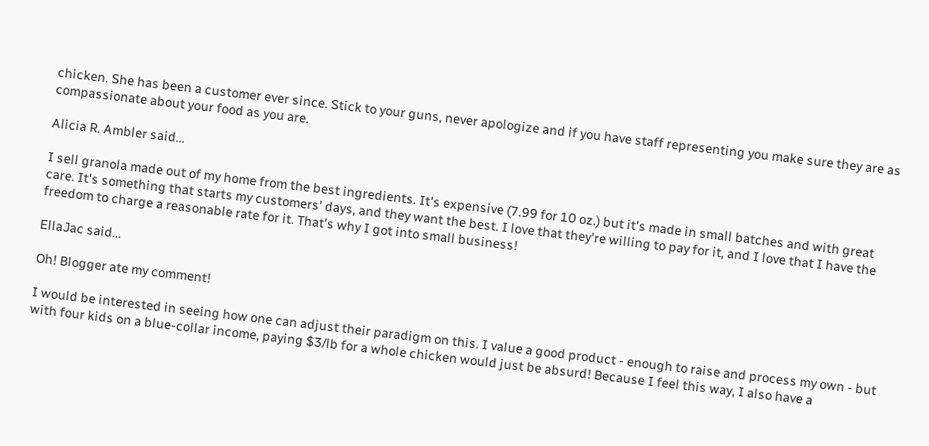chicken. She has been a customer ever since. Stick to your guns, never apologize and if you have staff representing you make sure they are as compassionate about your food as you are.

Alicia R. Ambler said...

I sell granola made out of my home from the best ingredients. It's expensive (7.99 for 10 oz.) but it's made in small batches and with great care. It's something that starts my customers' days, and they want the best. I love that they're willing to pay for it, and I love that I have the freedom to charge a reasonable rate for it. That's why I got into small business!

EllaJac said...

Oh! Blogger ate my comment!

I would be interested in seeing how one can adjust their paradigm on this. I value a good product - enough to raise and process my own - but with four kids on a blue-collar income, paying $3/lb for a whole chicken would just be absurd! Because I feel this way, I also have a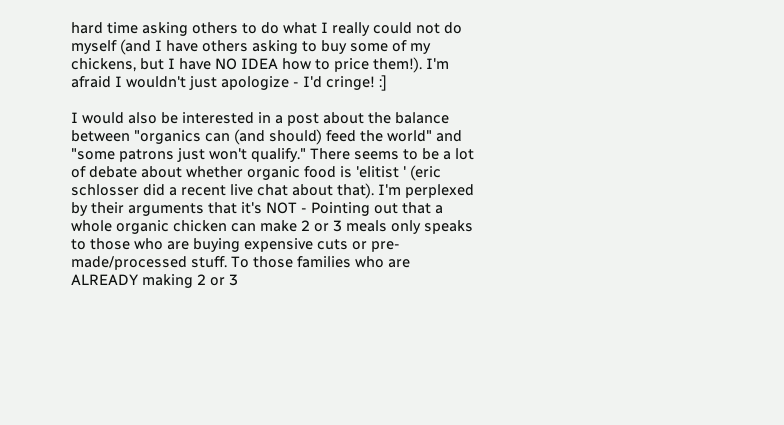hard time asking others to do what I really could not do myself (and I have others asking to buy some of my chickens, but I have NO IDEA how to price them!). I'm afraid I wouldn't just apologize - I'd cringe! :]

I would also be interested in a post about the balance between "organics can (and should) feed the world" and "some patrons just won't qualify." There seems to be a lot of debate about whether organic food is 'elitist ' (eric schlosser did a recent live chat about that). I'm perplexed by their arguments that it's NOT - Pointing out that a whole organic chicken can make 2 or 3 meals only speaks to those who are buying expensive cuts or pre-made/processed stuff. To those families who are ALREADY making 2 or 3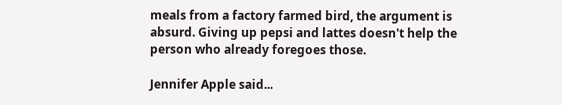meals from a factory farmed bird, the argument is absurd. Giving up pepsi and lattes doesn't help the person who already foregoes those.

Jennifer Apple said...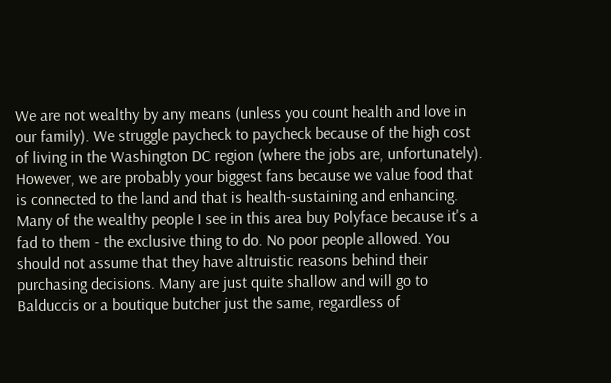We are not wealthy by any means (unless you count health and love in our family). We struggle paycheck to paycheck because of the high cost of living in the Washington DC region (where the jobs are, unfortunately). However, we are probably your biggest fans because we value food that is connected to the land and that is health-sustaining and enhancing. Many of the wealthy people I see in this area buy Polyface because it's a fad to them - the exclusive thing to do. No poor people allowed. You should not assume that they have altruistic reasons behind their purchasing decisions. Many are just quite shallow and will go to Balduccis or a boutique butcher just the same, regardless of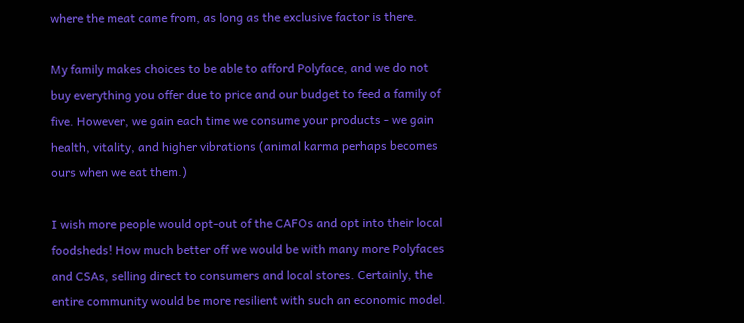where the meat came from, as long as the exclusive factor is there.

My family makes choices to be able to afford Polyface, and we do not buy everything you offer due to price and our budget to feed a family of five. However, we gain each time we consume your products - we gain health, vitality, and higher vibrations (animal karma perhaps becomes ours when we eat them.)

I wish more people would opt-out of the CAFOs and opt into their local foodsheds! How much better off we would be with many more Polyfaces and CSAs, selling direct to consumers and local stores. Certainly, the entire community would be more resilient with such an economic model.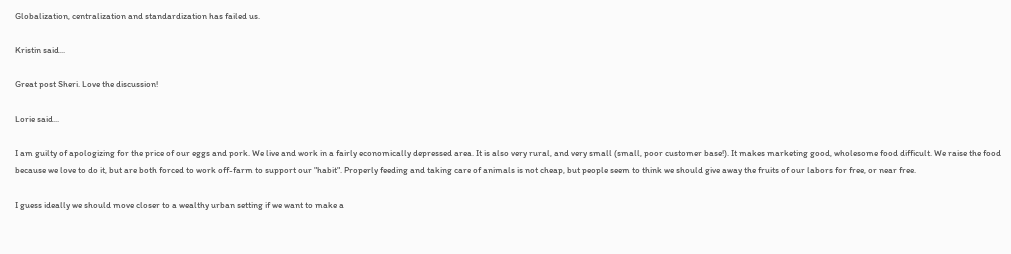Globalization, centralization and standardization has failed us.

Kristin said...

Great post Sheri. Love the discussion!

Lorie said...

I am guilty of apologizing for the price of our eggs and pork. We live and work in a fairly economically depressed area. It is also very rural, and very small (small, poor customer base!). It makes marketing good, wholesome food difficult. We raise the food because we love to do it, but are both forced to work off-farm to support our "habit". Properly feeding and taking care of animals is not cheap, but people seem to think we should give away the fruits of our labors for free, or near free.

I guess ideally we should move closer to a wealthy urban setting if we want to make a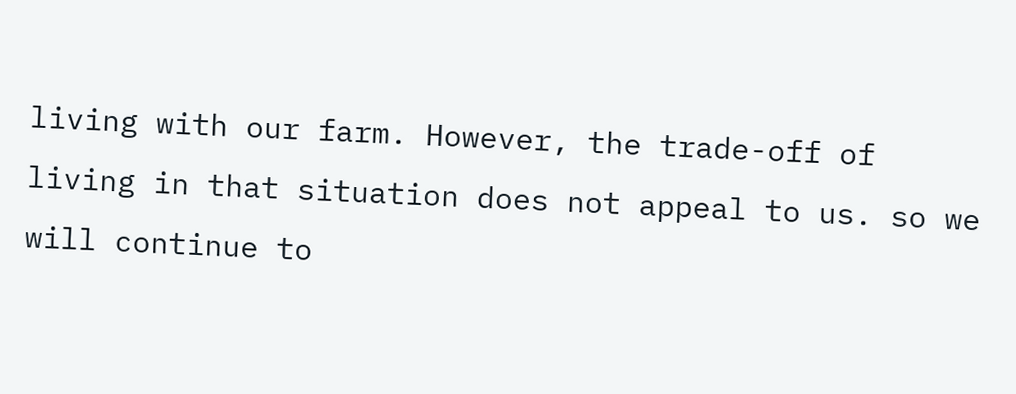living with our farm. However, the trade-off of living in that situation does not appeal to us. so we will continue to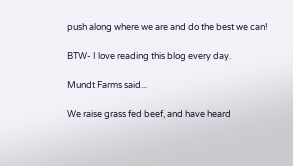push along where we are and do the best we can!

BTW- I love reading this blog every day.

Mundt Farms said...

We raise grass fed beef, and have heard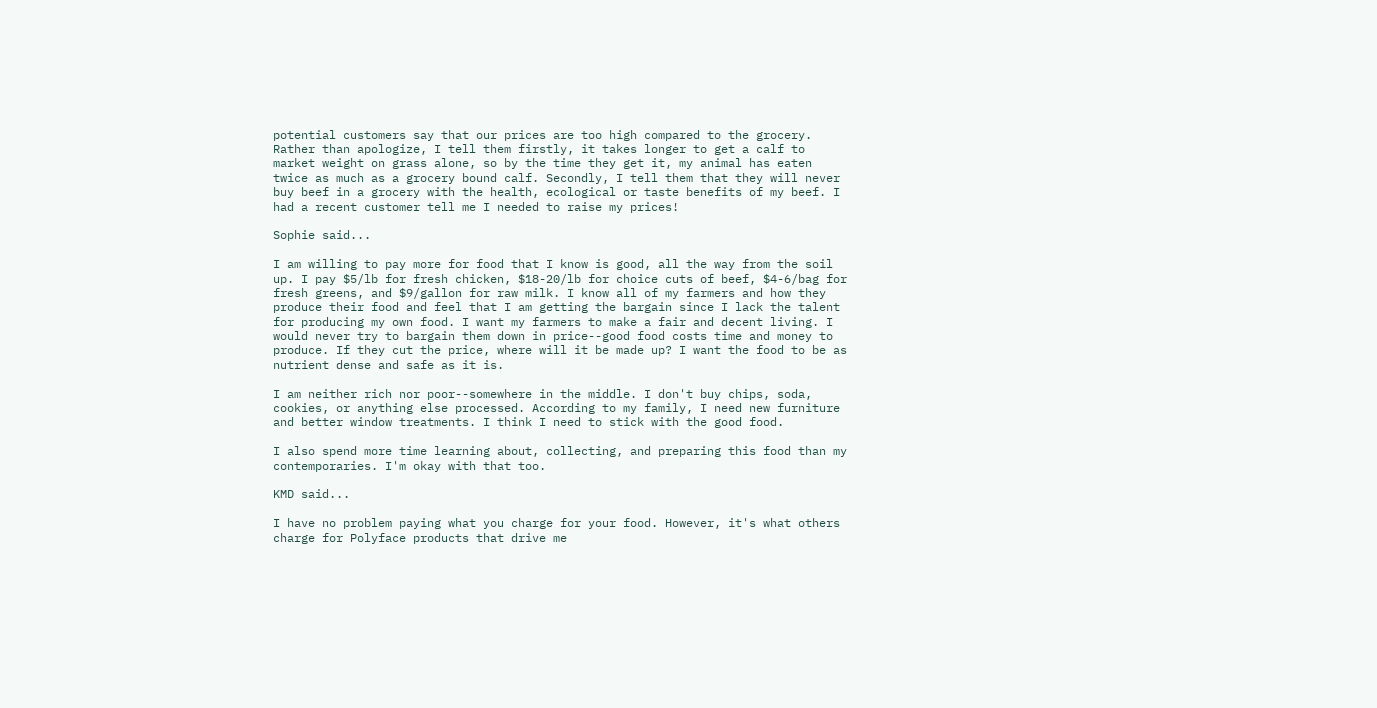potential customers say that our prices are too high compared to the grocery. Rather than apologize, I tell them firstly, it takes longer to get a calf to market weight on grass alone, so by the time they get it, my animal has eaten twice as much as a grocery bound calf. Secondly, I tell them that they will never buy beef in a grocery with the health, ecological or taste benefits of my beef. I had a recent customer tell me I needed to raise my prices!

Sophie said...

I am willing to pay more for food that I know is good, all the way from the soil up. I pay $5/lb for fresh chicken, $18-20/lb for choice cuts of beef, $4-6/bag for fresh greens, and $9/gallon for raw milk. I know all of my farmers and how they produce their food and feel that I am getting the bargain since I lack the talent for producing my own food. I want my farmers to make a fair and decent living. I would never try to bargain them down in price--good food costs time and money to produce. If they cut the price, where will it be made up? I want the food to be as nutrient dense and safe as it is.

I am neither rich nor poor--somewhere in the middle. I don't buy chips, soda, cookies, or anything else processed. According to my family, I need new furniture and better window treatments. I think I need to stick with the good food.

I also spend more time learning about, collecting, and preparing this food than my contemporaries. I'm okay with that too.

KMD said...

I have no problem paying what you charge for your food. However, it's what others charge for Polyface products that drive me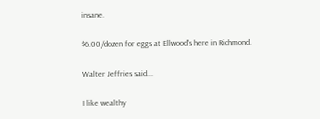insane.

$6.00/dozen for eggs at Ellwood's here in Richmond.

Walter Jeffries said...

I like wealthy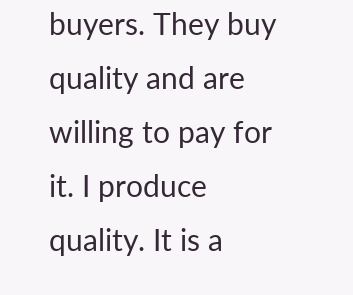buyers. They buy quality and are willing to pay for it. I produce quality. It is a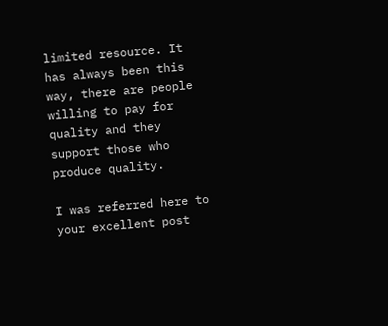limited resource. It has always been this way, there are people willing to pay for quality and they support those who produce quality.

I was referred here to your excellent post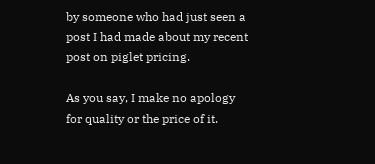by someone who had just seen a post I had made about my recent post on piglet pricing.

As you say, I make no apology for quality or the price of it.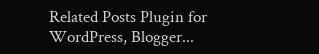Related Posts Plugin for WordPress, Blogger...